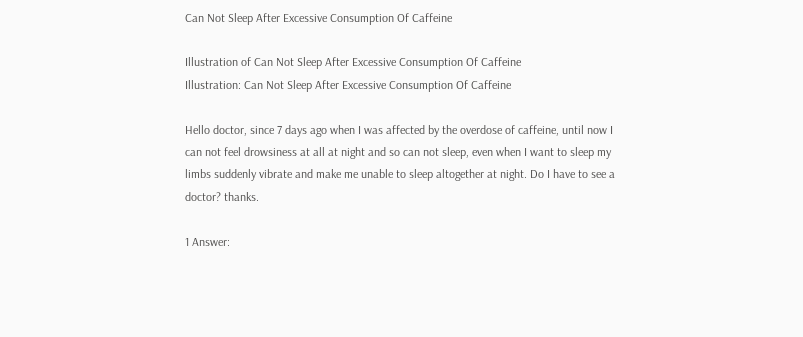Can Not Sleep After Excessive Consumption Of Caffeine

Illustration of Can Not Sleep After Excessive Consumption Of Caffeine
Illustration: Can Not Sleep After Excessive Consumption Of Caffeine

Hello doctor, since 7 days ago when I was affected by the overdose of caffeine, until now I can not feel drowsiness at all at night and so can not sleep, even when I want to sleep my limbs suddenly vibrate and make me unable to sleep altogether at night. Do I have to see a doctor? thanks.

1 Answer: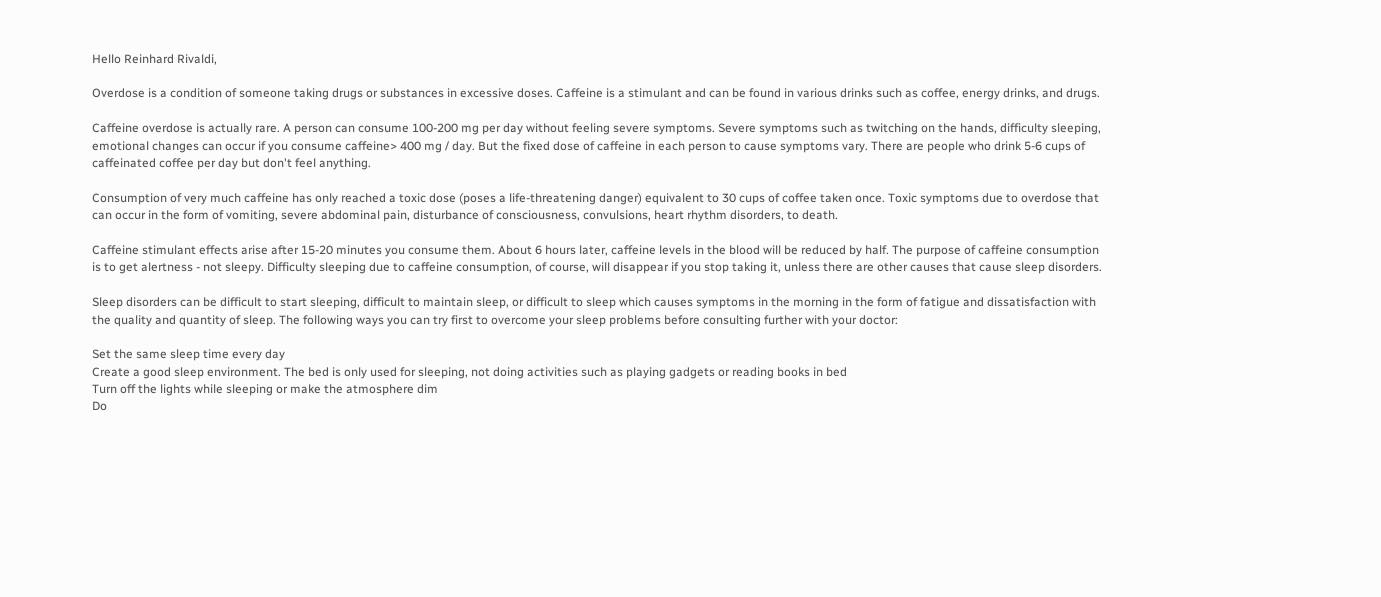Hello Reinhard Rivaldi,

Overdose is a condition of someone taking drugs or substances in excessive doses. Caffeine is a stimulant and can be found in various drinks such as coffee, energy drinks, and drugs.

Caffeine overdose is actually rare. A person can consume 100-200 mg per day without feeling severe symptoms. Severe symptoms such as twitching on the hands, difficulty sleeping, emotional changes can occur if you consume caffeine> 400 mg / day. But the fixed dose of caffeine in each person to cause symptoms vary. There are people who drink 5-6 cups of caffeinated coffee per day but don't feel anything.

Consumption of very much caffeine has only reached a toxic dose (poses a life-threatening danger) equivalent to 30 cups of coffee taken once. Toxic symptoms due to overdose that can occur in the form of vomiting, severe abdominal pain, disturbance of consciousness, convulsions, heart rhythm disorders, to death.

Caffeine stimulant effects arise after 15-20 minutes you consume them. About 6 hours later, caffeine levels in the blood will be reduced by half. The purpose of caffeine consumption is to get alertness - not sleepy. Difficulty sleeping due to caffeine consumption, of course, will disappear if you stop taking it, unless there are other causes that cause sleep disorders.

Sleep disorders can be difficult to start sleeping, difficult to maintain sleep, or difficult to sleep which causes symptoms in the morning in the form of fatigue and dissatisfaction with the quality and quantity of sleep. The following ways you can try first to overcome your sleep problems before consulting further with your doctor:

Set the same sleep time every day
Create a good sleep environment. The bed is only used for sleeping, not doing activities such as playing gadgets or reading books in bed
Turn off the lights while sleeping or make the atmosphere dim
Do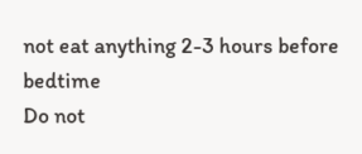not eat anything 2-3 hours before bedtime
Do not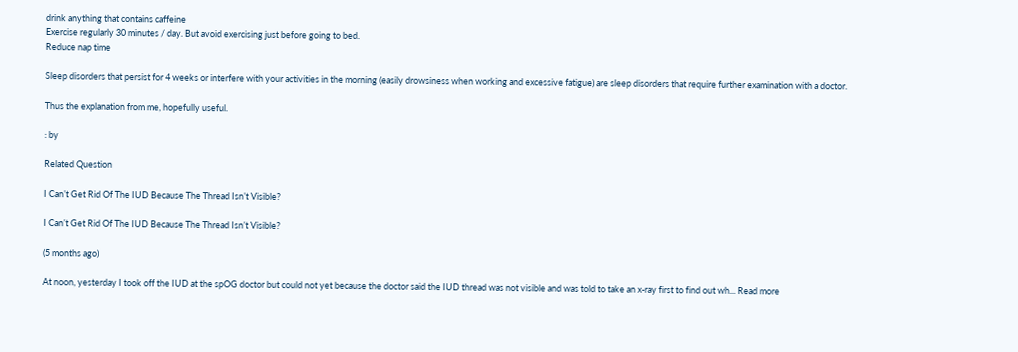drink anything that contains caffeine
Exercise regularly 30 minutes / day. But avoid exercising just before going to bed.
Reduce nap time

Sleep disorders that persist for 4 weeks or interfere with your activities in the morning (easily drowsiness when working and excessive fatigue) are sleep disorders that require further examination with a doctor.

Thus the explanation from me, hopefully useful.

: by

Related Question

I Can’t Get Rid Of The IUD Because The Thread Isn’t Visible?

I Can’t Get Rid Of The IUD Because The Thread Isn’t Visible?

(5 months ago)

At noon, yesterday I took off the IUD at the spOG doctor but could not yet because the doctor said the IUD thread was not visible and was told to take an x-ray first to find out wh... Read more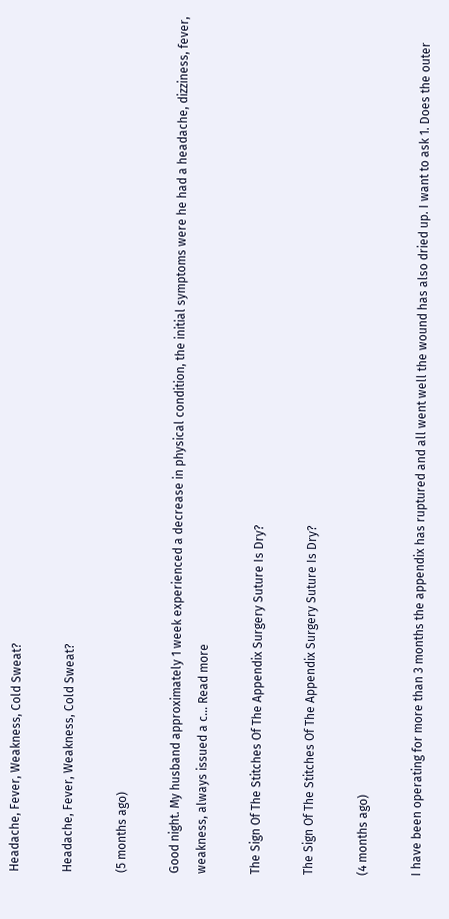Headache, Fever, Weakness, Cold Sweat?

Headache, Fever, Weakness, Cold Sweat?

(5 months ago)

Good night. My husband approximately 1 week experienced a decrease in physical condition, the initial symptoms were he had a headache, dizziness, fever, weakness, always issued a c... Read more

The Sign Of The Stitches Of The Appendix Surgery Suture Is Dry?

The Sign Of The Stitches Of The Appendix Surgery Suture Is Dry?

(4 months ago)

I have been operating for more than 3 months the appendix has ruptured and all went well the wound has also dried up. I want to ask 1. Does the outer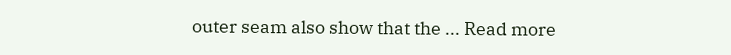outer seam also show that the ... Read more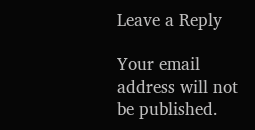Leave a Reply

Your email address will not be published.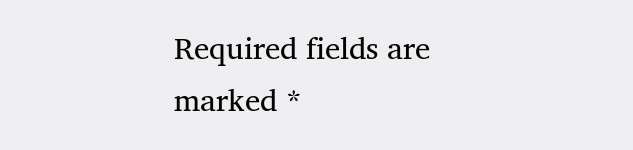Required fields are marked *